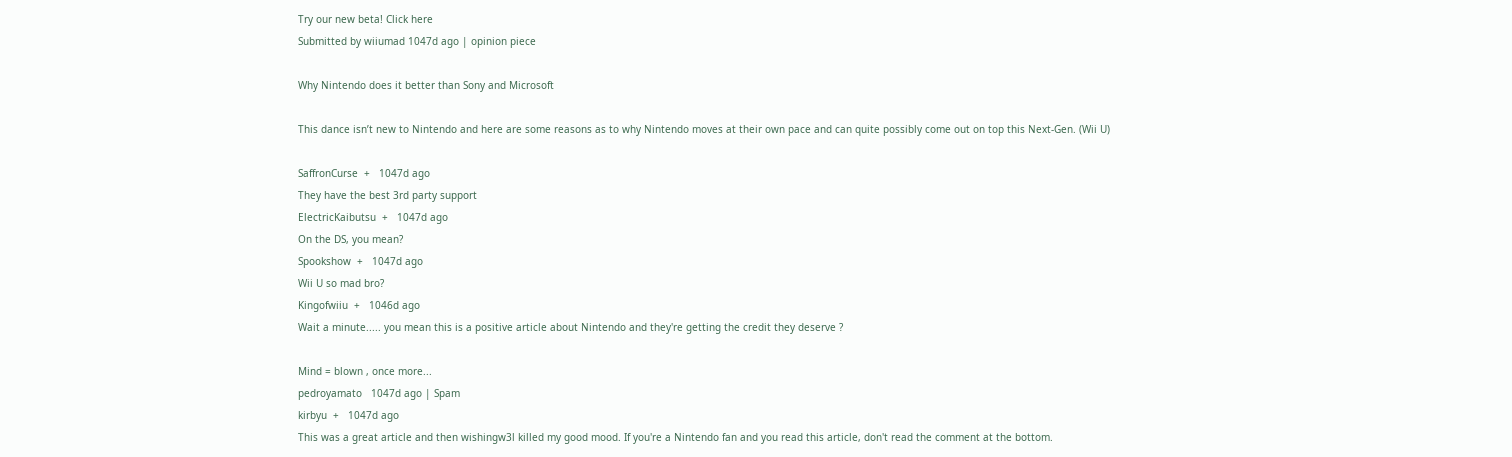Try our new beta! Click here
Submitted by wiiumad 1047d ago | opinion piece

Why Nintendo does it better than Sony and Microsoft

This dance isn’t new to Nintendo and here are some reasons as to why Nintendo moves at their own pace and can quite possibly come out on top this Next-Gen. (Wii U)

SaffronCurse  +   1047d ago
They have the best 3rd party support
ElectricKaibutsu  +   1047d ago
On the DS, you mean?
Spookshow  +   1047d ago
Wii U so mad bro?
Kingofwiiu  +   1046d ago
Wait a minute..... you mean this is a positive article about Nintendo and they're getting the credit they deserve ?

Mind = blown , once more...
pedroyamato   1047d ago | Spam
kirbyu  +   1047d ago
This was a great article and then wishingw3l killed my good mood. If you're a Nintendo fan and you read this article, don't read the comment at the bottom.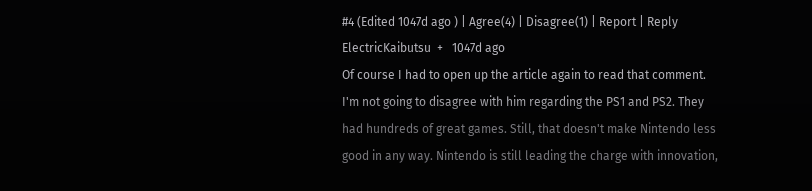#4 (Edited 1047d ago ) | Agree(4) | Disagree(1) | Report | Reply
ElectricKaibutsu  +   1047d ago
Of course I had to open up the article again to read that comment. I'm not going to disagree with him regarding the PS1 and PS2. They had hundreds of great games. Still, that doesn't make Nintendo less good in any way. Nintendo is still leading the charge with innovation,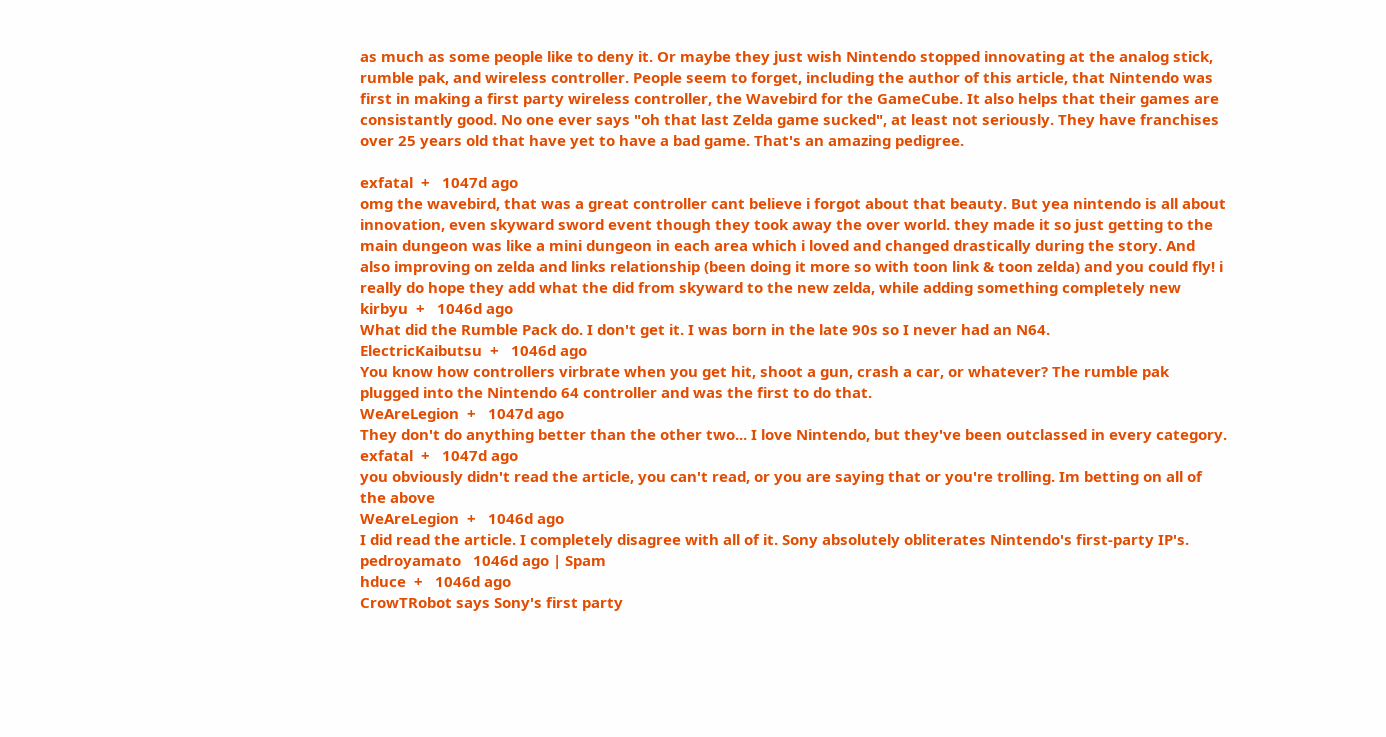as much as some people like to deny it. Or maybe they just wish Nintendo stopped innovating at the analog stick, rumble pak, and wireless controller. People seem to forget, including the author of this article, that Nintendo was first in making a first party wireless controller, the Wavebird for the GameCube. It also helps that their games are consistantly good. No one ever says "oh that last Zelda game sucked", at least not seriously. They have franchises over 25 years old that have yet to have a bad game. That's an amazing pedigree.

exfatal  +   1047d ago
omg the wavebird, that was a great controller cant believe i forgot about that beauty. But yea nintendo is all about innovation, even skyward sword event though they took away the over world. they made it so just getting to the main dungeon was like a mini dungeon in each area which i loved and changed drastically during the story. And also improving on zelda and links relationship (been doing it more so with toon link & toon zelda) and you could fly! i really do hope they add what the did from skyward to the new zelda, while adding something completely new
kirbyu  +   1046d ago
What did the Rumble Pack do. I don't get it. I was born in the late 90s so I never had an N64.
ElectricKaibutsu  +   1046d ago
You know how controllers virbrate when you get hit, shoot a gun, crash a car, or whatever? The rumble pak plugged into the Nintendo 64 controller and was the first to do that.
WeAreLegion  +   1047d ago
They don't do anything better than the other two... I love Nintendo, but they've been outclassed in every category.
exfatal  +   1047d ago
you obviously didn't read the article, you can't read, or you are saying that or you're trolling. Im betting on all of the above
WeAreLegion  +   1046d ago
I did read the article. I completely disagree with all of it. Sony absolutely obliterates Nintendo's first-party IP's.
pedroyamato   1046d ago | Spam
hduce  +   1046d ago
CrowTRobot says Sony's first party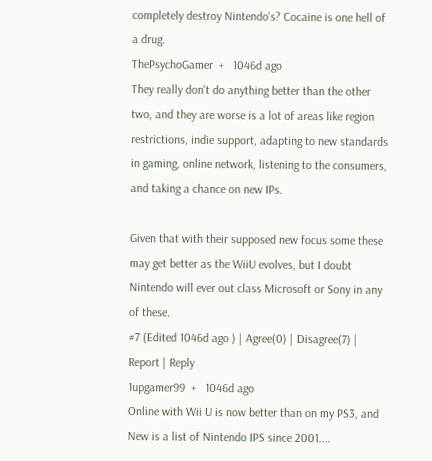completely destroy Nintendo's? Cocaine is one hell of a drug.
ThePsychoGamer  +   1046d ago
They really don't do anything better than the other two, and they are worse is a lot of areas like region restrictions, indie support, adapting to new standards in gaming, online network, listening to the consumers, and taking a chance on new IPs.

Given that with their supposed new focus some these may get better as the WiiU evolves, but I doubt Nintendo will ever out class Microsoft or Sony in any of these.
#7 (Edited 1046d ago ) | Agree(0) | Disagree(7) | Report | Reply
1upgamer99  +   1046d ago
Online with Wii U is now better than on my PS3, and New is a list of Nintendo IPS since 2001....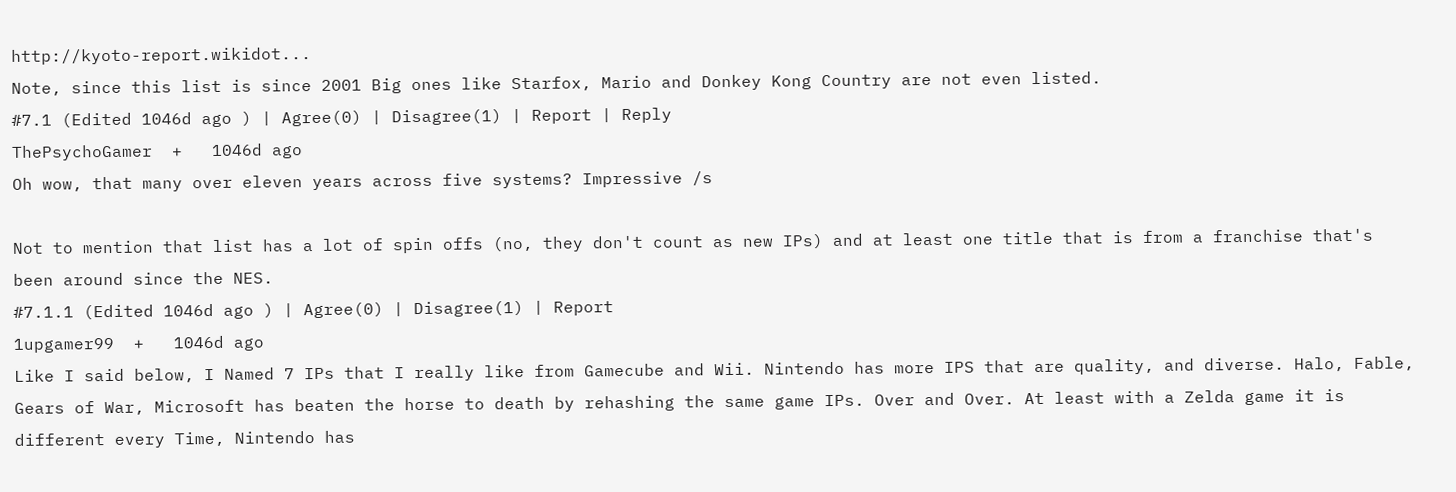http://kyoto-report.wikidot...
Note, since this list is since 2001 Big ones like Starfox, Mario and Donkey Kong Country are not even listed.
#7.1 (Edited 1046d ago ) | Agree(0) | Disagree(1) | Report | Reply
ThePsychoGamer  +   1046d ago
Oh wow, that many over eleven years across five systems? Impressive /s

Not to mention that list has a lot of spin offs (no, they don't count as new IPs) and at least one title that is from a franchise that's been around since the NES.
#7.1.1 (Edited 1046d ago ) | Agree(0) | Disagree(1) | Report
1upgamer99  +   1046d ago
Like I said below, I Named 7 IPs that I really like from Gamecube and Wii. Nintendo has more IPS that are quality, and diverse. Halo, Fable, Gears of War, Microsoft has beaten the horse to death by rehashing the same game IPs. Over and Over. At least with a Zelda game it is different every Time, Nintendo has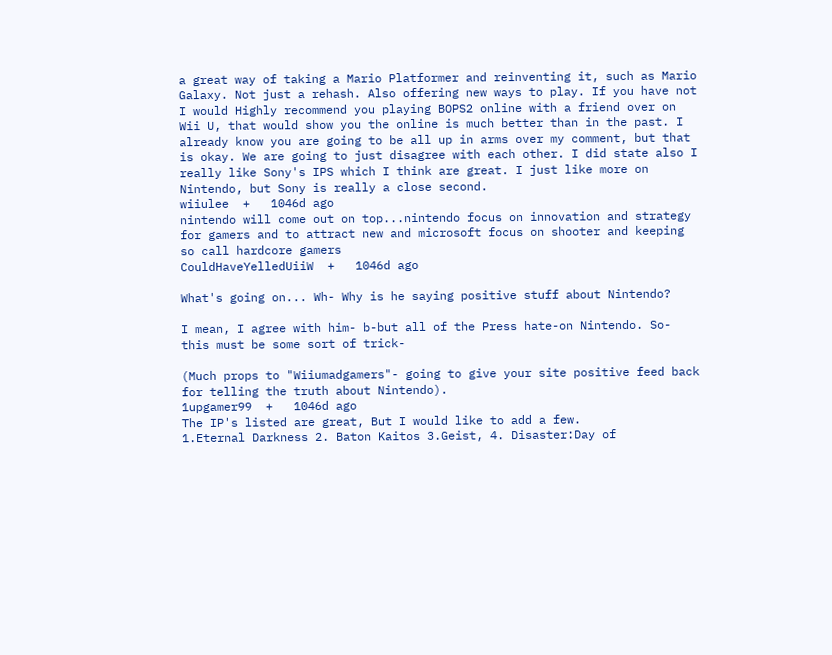a great way of taking a Mario Platformer and reinventing it, such as Mario Galaxy. Not just a rehash. Also offering new ways to play. If you have not I would Highly recommend you playing BOPS2 online with a friend over on Wii U, that would show you the online is much better than in the past. I already know you are going to be all up in arms over my comment, but that is okay. We are going to just disagree with each other. I did state also I really like Sony's IPS which I think are great. I just like more on Nintendo, but Sony is really a close second.
wiiulee  +   1046d ago
nintendo will come out on top...nintendo focus on innovation and strategy for gamers and to attract new and microsoft focus on shooter and keeping so call hardcore gamers
CouldHaveYelledUiiW  +   1046d ago

What's going on... Wh- Why is he saying positive stuff about Nintendo?

I mean, I agree with him- b-but all of the Press hate-on Nintendo. So- this must be some sort of trick-

(Much props to "Wiiumadgamers"- going to give your site positive feed back for telling the truth about Nintendo).
1upgamer99  +   1046d ago
The IP's listed are great, But I would like to add a few.
1.Eternal Darkness 2. Baton Kaitos 3.Geist, 4. Disaster:Day of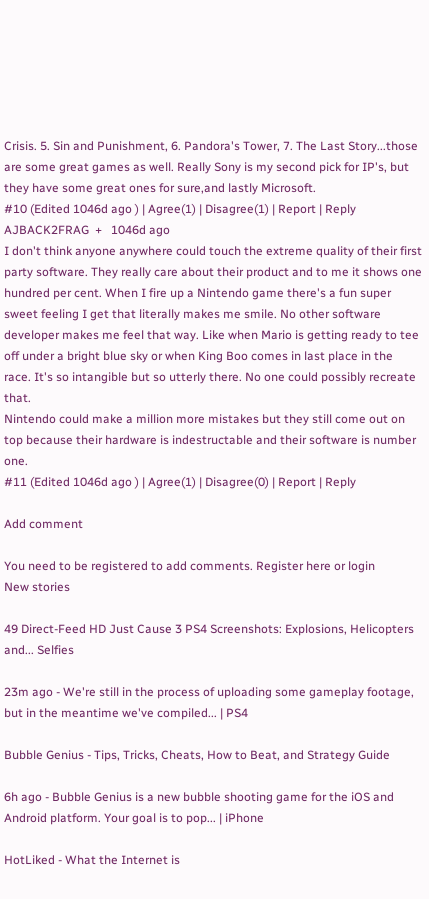Crisis. 5. Sin and Punishment, 6. Pandora's Tower, 7. The Last Story...those are some great games as well. Really Sony is my second pick for IP's, but they have some great ones for sure,and lastly Microsoft.
#10 (Edited 1046d ago ) | Agree(1) | Disagree(1) | Report | Reply
AJBACK2FRAG  +   1046d ago
I don't think anyone anywhere could touch the extreme quality of their first party software. They really care about their product and to me it shows one hundred per cent. When I fire up a Nintendo game there's a fun super sweet feeling I get that literally makes me smile. No other software developer makes me feel that way. Like when Mario is getting ready to tee off under a bright blue sky or when King Boo comes in last place in the race. It's so intangible but so utterly there. No one could possibly recreate that.
Nintendo could make a million more mistakes but they still come out on top because their hardware is indestructable and their software is number one.
#11 (Edited 1046d ago ) | Agree(1) | Disagree(0) | Report | Reply

Add comment

You need to be registered to add comments. Register here or login
New stories

49 Direct-Feed HD Just Cause 3 PS4 Screenshots: Explosions, Helicopters and... Selfies

23m ago - We're still in the process of uploading some gameplay footage, but in the meantime we've compiled... | PS4

Bubble Genius - Tips, Tricks, Cheats, How to Beat, and Strategy Guide

6h ago - Bubble Genius is a new bubble shooting game for the iOS and Android platform. Your goal is to pop... | iPhone

HotLiked - What the Internet is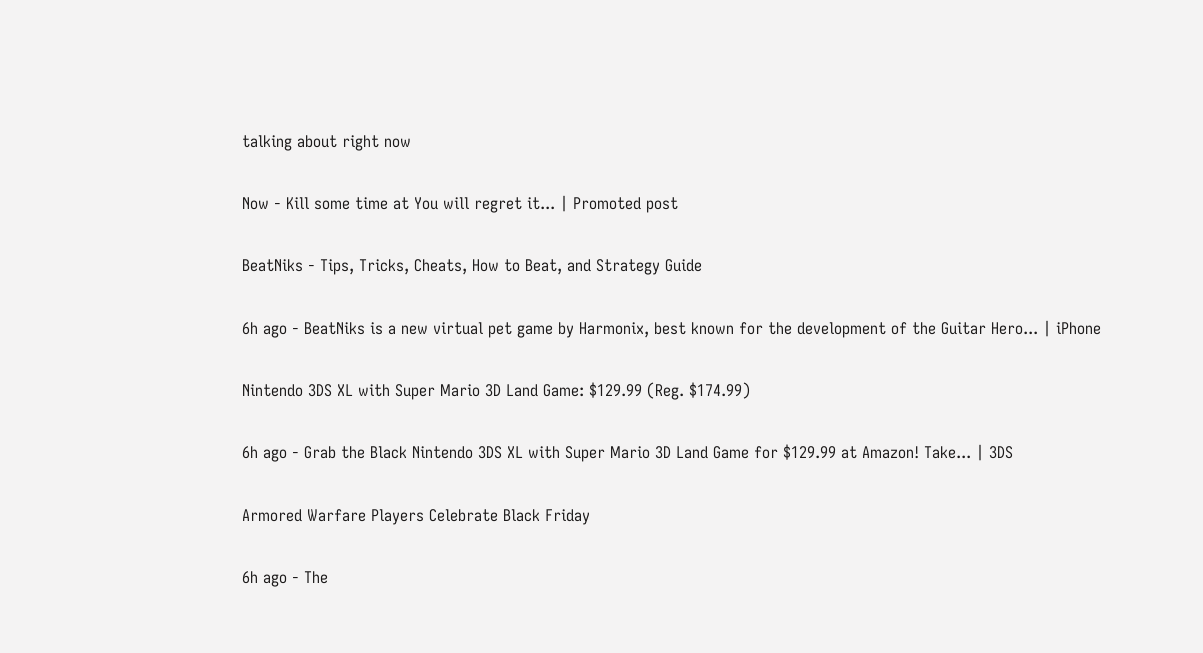talking about right now

Now - Kill some time at You will regret it... | Promoted post

BeatNiks - Tips, Tricks, Cheats, How to Beat, and Strategy Guide

6h ago - BeatNiks is a new virtual pet game by Harmonix, best known for the development of the Guitar Hero... | iPhone

Nintendo 3DS XL with Super Mario 3D Land Game: $129.99 (Reg. $174.99)

6h ago - Grab the Black Nintendo 3DS XL with Super Mario 3D Land Game for $129.99 at Amazon! Take... | 3DS

Armored Warfare Players Celebrate Black Friday

6h ago - The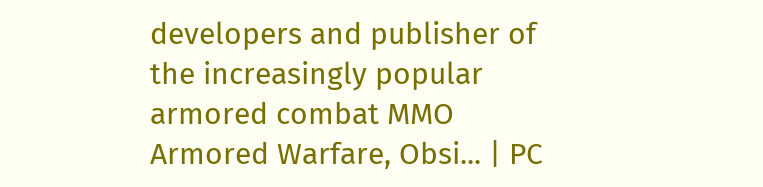developers and publisher of the increasingly popular armored combat MMO Armored Warfare, Obsi... | PC